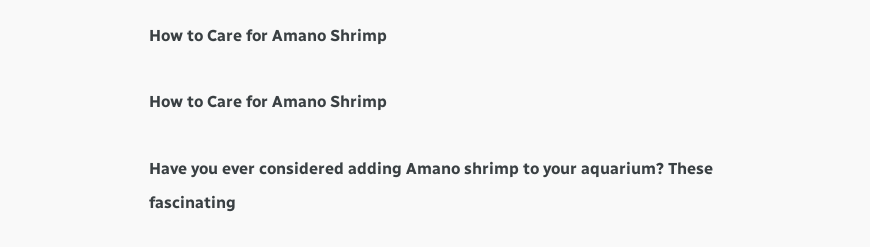How to Care for Amano Shrimp

How to Care for Amano Shrimp

Have you ever considered adding Amano shrimp to your aquarium? These fascinating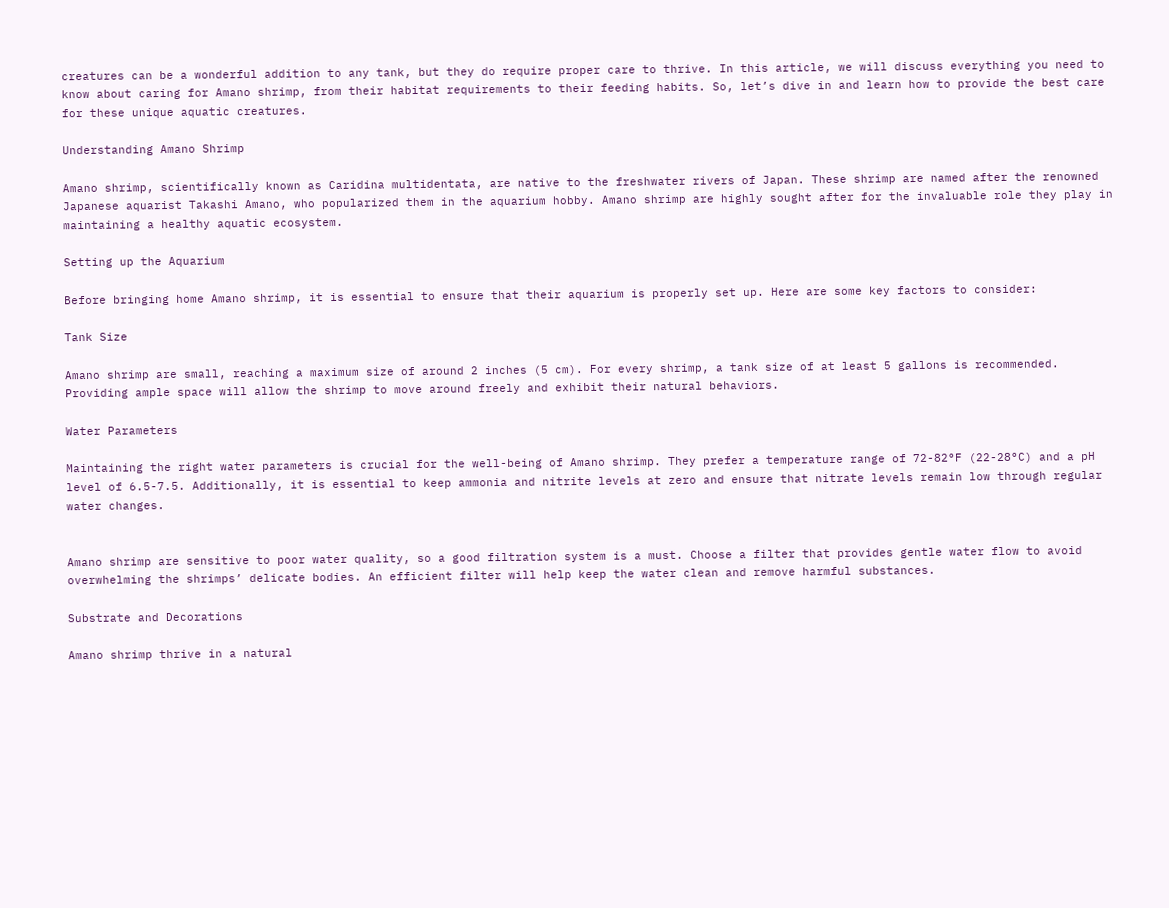creatures can be a wonderful addition to any tank, but they do require proper care to thrive. In this article, we will discuss everything you need to know about caring for Amano shrimp, from their habitat requirements to their feeding habits. So, let’s dive in and learn how to provide the best care for these unique aquatic creatures.

Understanding Amano Shrimp

Amano shrimp, scientifically known as Caridina multidentata, are native to the freshwater rivers of Japan. These shrimp are named after the renowned Japanese aquarist Takashi Amano, who popularized them in the aquarium hobby. Amano shrimp are highly sought after for the invaluable role they play in maintaining a healthy aquatic ecosystem.

Setting up the Aquarium

Before bringing home Amano shrimp, it is essential to ensure that their aquarium is properly set up. Here are some key factors to consider:

Tank Size

Amano shrimp are small, reaching a maximum size of around 2 inches (5 cm). For every shrimp, a tank size of at least 5 gallons is recommended. Providing ample space will allow the shrimp to move around freely and exhibit their natural behaviors.

Water Parameters

Maintaining the right water parameters is crucial for the well-being of Amano shrimp. They prefer a temperature range of 72-82°F (22-28°C) and a pH level of 6.5-7.5. Additionally, it is essential to keep ammonia and nitrite levels at zero and ensure that nitrate levels remain low through regular water changes.


Amano shrimp are sensitive to poor water quality, so a good filtration system is a must. Choose a filter that provides gentle water flow to avoid overwhelming the shrimps’ delicate bodies. An efficient filter will help keep the water clean and remove harmful substances.

Substrate and Decorations

Amano shrimp thrive in a natural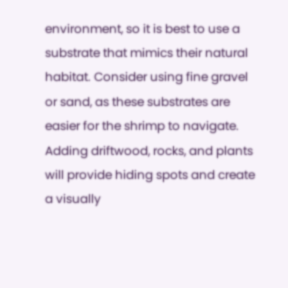environment, so it is best to use a substrate that mimics their natural habitat. Consider using fine gravel or sand, as these substrates are easier for the shrimp to navigate. Adding driftwood, rocks, and plants will provide hiding spots and create a visually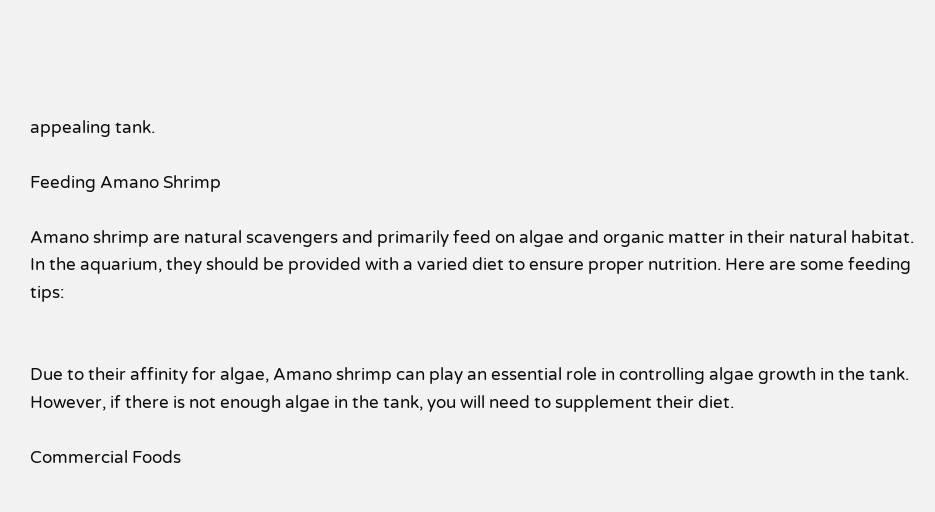appealing tank.

Feeding Amano Shrimp

Amano shrimp are natural scavengers and primarily feed on algae and organic matter in their natural habitat. In the aquarium, they should be provided with a varied diet to ensure proper nutrition. Here are some feeding tips:


Due to their affinity for algae, Amano shrimp can play an essential role in controlling algae growth in the tank. However, if there is not enough algae in the tank, you will need to supplement their diet.

Commercial Foods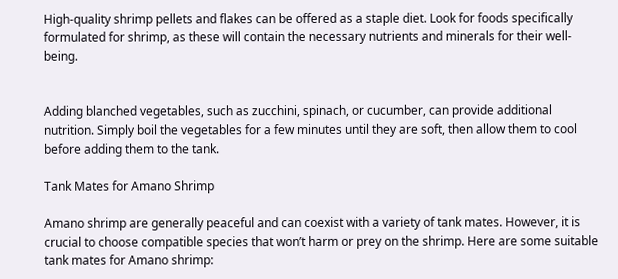High-quality shrimp pellets and flakes can be offered as a staple diet. Look for foods specifically formulated for shrimp, as these will contain the necessary nutrients and minerals for their well-being.


Adding blanched vegetables, such as zucchini, spinach, or cucumber, can provide additional nutrition. Simply boil the vegetables for a few minutes until they are soft, then allow them to cool before adding them to the tank.

Tank Mates for Amano Shrimp

Amano shrimp are generally peaceful and can coexist with a variety of tank mates. However, it is crucial to choose compatible species that won’t harm or prey on the shrimp. Here are some suitable tank mates for Amano shrimp: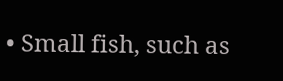• Small fish, such as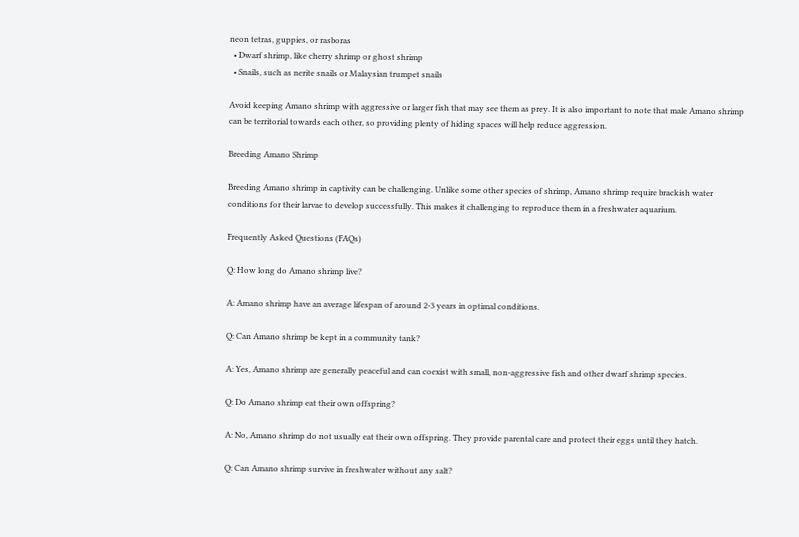neon tetras, guppies, or rasboras
  • Dwarf shrimp, like cherry shrimp or ghost shrimp
  • Snails, such as nerite snails or Malaysian trumpet snails

Avoid keeping Amano shrimp with aggressive or larger fish that may see them as prey. It is also important to note that male Amano shrimp can be territorial towards each other, so providing plenty of hiding spaces will help reduce aggression.

Breeding Amano Shrimp

Breeding Amano shrimp in captivity can be challenging. Unlike some other species of shrimp, Amano shrimp require brackish water conditions for their larvae to develop successfully. This makes it challenging to reproduce them in a freshwater aquarium.

Frequently Asked Questions (FAQs)

Q: How long do Amano shrimp live?

A: Amano shrimp have an average lifespan of around 2-3 years in optimal conditions.

Q: Can Amano shrimp be kept in a community tank?

A: Yes, Amano shrimp are generally peaceful and can coexist with small, non-aggressive fish and other dwarf shrimp species.

Q: Do Amano shrimp eat their own offspring?

A: No, Amano shrimp do not usually eat their own offspring. They provide parental care and protect their eggs until they hatch.

Q: Can Amano shrimp survive in freshwater without any salt?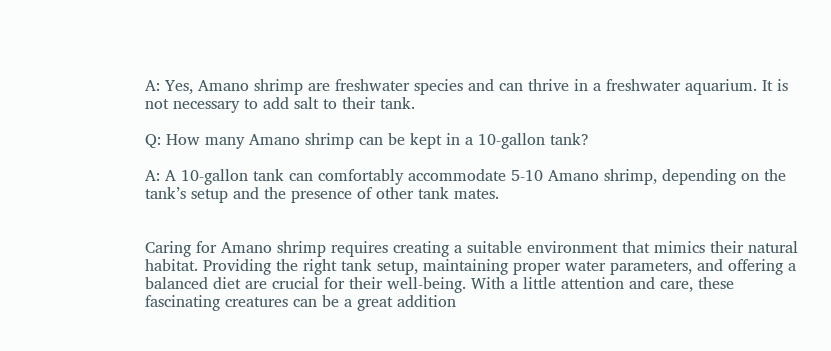A: Yes, Amano shrimp are freshwater species and can thrive in a freshwater aquarium. It is not necessary to add salt to their tank.

Q: How many Amano shrimp can be kept in a 10-gallon tank?

A: A 10-gallon tank can comfortably accommodate 5-10 Amano shrimp, depending on the tank’s setup and the presence of other tank mates.


Caring for Amano shrimp requires creating a suitable environment that mimics their natural habitat. Providing the right tank setup, maintaining proper water parameters, and offering a balanced diet are crucial for their well-being. With a little attention and care, these fascinating creatures can be a great addition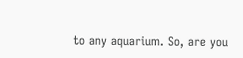to any aquarium. So, are you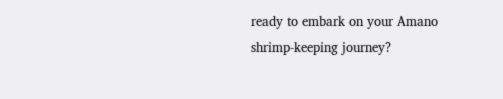ready to embark on your Amano shrimp-keeping journey?